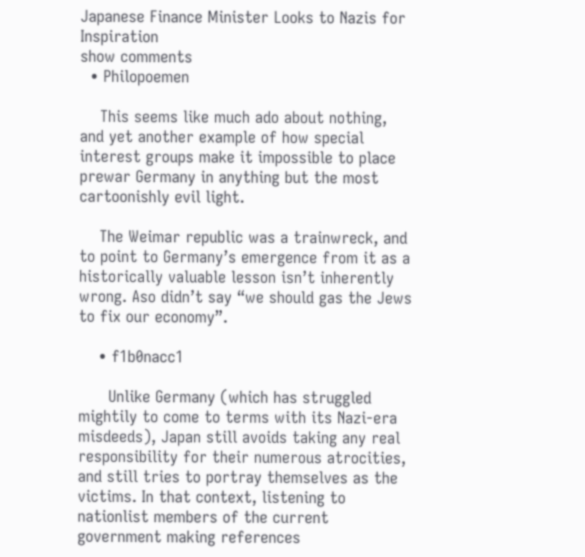Japanese Finance Minister Looks to Nazis for Inspiration
show comments
  • Philopoemen

    This seems like much ado about nothing, and yet another example of how special interest groups make it impossible to place prewar Germany in anything but the most cartoonishly evil light.

    The Weimar republic was a trainwreck, and to point to Germany’s emergence from it as a historically valuable lesson isn’t inherently wrong. Aso didn’t say “we should gas the Jews to fix our economy”.

    • f1b0nacc1

      Unlike Germany (which has struggled mightily to come to terms with its Nazi-era misdeeds), Japan still avoids taking any real responsibility for their numerous atrocities, and still tries to portray themselves as the victims. In that context, listening to nationlist members of the current government making references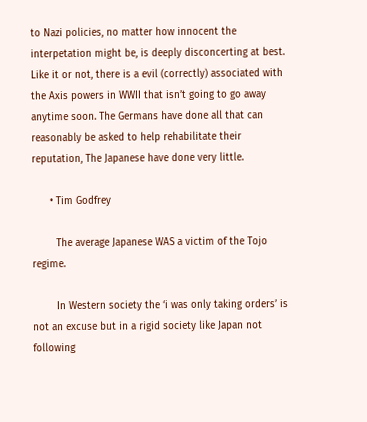to Nazi policies, no matter how innocent the interpetation might be, is deeply disconcerting at best. Like it or not, there is a evil (correctly) associated with the Axis powers in WWII that isn’t going to go away anytime soon. The Germans have done all that can reasonably be asked to help rehabilitate their reputation, The Japanese have done very little.

      • Tim Godfrey

        The average Japanese WAS a victim of the Tojo regime.

        In Western society the ‘i was only taking orders’ is not an excuse but in a rigid society like Japan not following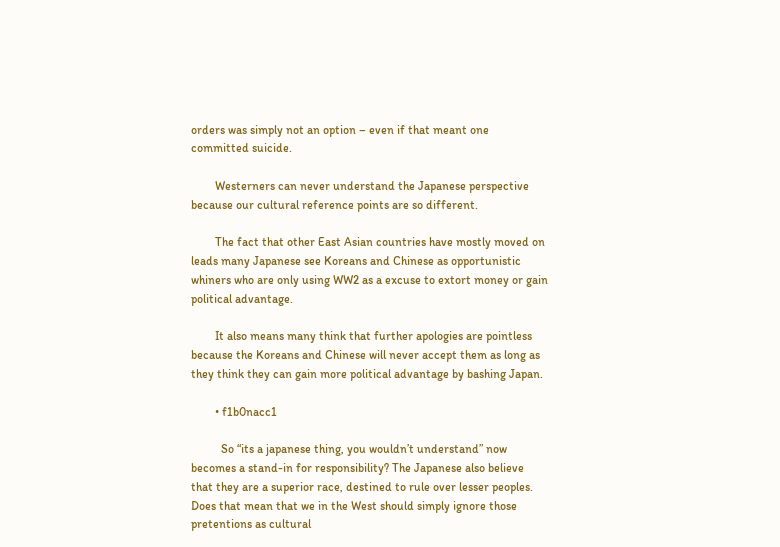orders was simply not an option – even if that meant one committed suicide.

        Westerners can never understand the Japanese perspective because our cultural reference points are so different.

        The fact that other East Asian countries have mostly moved on leads many Japanese see Koreans and Chinese as opportunistic whiners who are only using WW2 as a excuse to extort money or gain political advantage.

        It also means many think that further apologies are pointless because the Koreans and Chinese will never accept them as long as they think they can gain more political advantage by bashing Japan.

        • f1b0nacc1

          So “its a japanese thing, you wouldn’t understand” now becomes a stand-in for responsibility? The Japanese also believe that they are a superior race, destined to rule over lesser peoples. Does that mean that we in the West should simply ignore those pretentions as cultural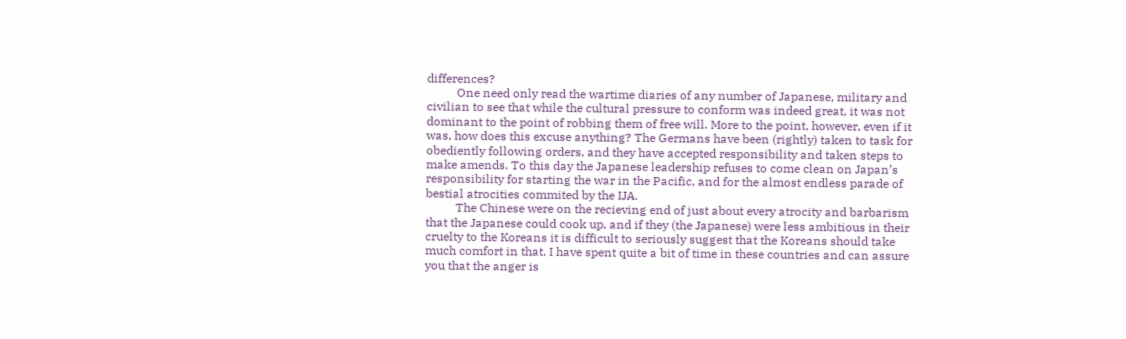differences?
          One need only read the wartime diaries of any number of Japanese, military and civilian to see that while the cultural pressure to conform was indeed great, it was not dominant to the point of robbing them of free will. More to the point, however, even if it was, how does this excuse anything? The Germans have been (rightly) taken to task for obediently following orders, and they have accepted responsibility and taken steps to make amends. To this day the Japanese leadership refuses to come clean on Japan’s responsibility for starting the war in the Pacific, and for the almost endless parade of bestial atrocities commited by the IJA.
          The Chinese were on the recieving end of just about every atrocity and barbarism that the Japanese could cook up, and if they (the Japanese) were less ambitious in their cruelty to the Koreans it is difficult to seriously suggest that the Koreans should take much comfort in that. I have spent quite a bit of time in these countries and can assure you that the anger is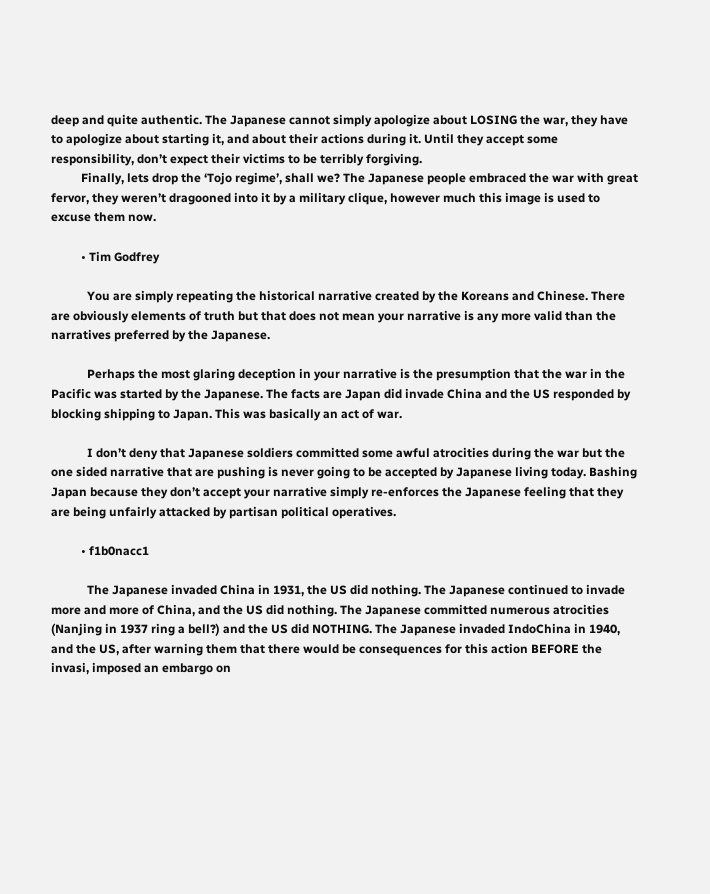deep and quite authentic. The Japanese cannot simply apologize about LOSING the war, they have to apologize about starting it, and about their actions during it. Until they accept some responsibility, don’t expect their victims to be terribly forgiving.
          Finally, lets drop the ‘Tojo regime’, shall we? The Japanese people embraced the war with great fervor, they weren’t dragooned into it by a military clique, however much this image is used to excuse them now.

          • Tim Godfrey

            You are simply repeating the historical narrative created by the Koreans and Chinese. There are obviously elements of truth but that does not mean your narrative is any more valid than the narratives preferred by the Japanese.

            Perhaps the most glaring deception in your narrative is the presumption that the war in the Pacific was started by the Japanese. The facts are Japan did invade China and the US responded by blocking shipping to Japan. This was basically an act of war.

            I don’t deny that Japanese soldiers committed some awful atrocities during the war but the one sided narrative that are pushing is never going to be accepted by Japanese living today. Bashing Japan because they don’t accept your narrative simply re-enforces the Japanese feeling that they are being unfairly attacked by partisan political operatives.

          • f1b0nacc1

            The Japanese invaded China in 1931, the US did nothing. The Japanese continued to invade more and more of China, and the US did nothing. The Japanese committed numerous atrocities (Nanjing in 1937 ring a bell?) and the US did NOTHING. The Japanese invaded IndoChina in 1940, and the US, after warning them that there would be consequences for this action BEFORE the invasi, imposed an embargo on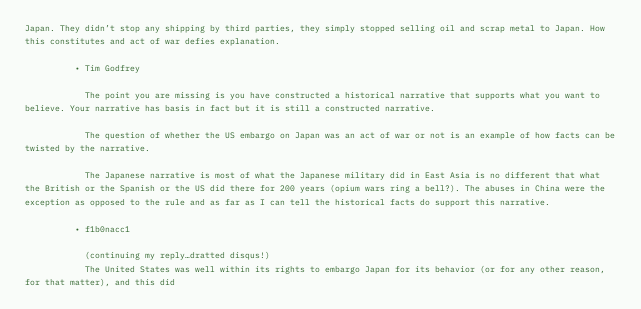Japan. They didn’t stop any shipping by third parties, they simply stopped selling oil and scrap metal to Japan. How this constitutes and act of war defies explanation.

          • Tim Godfrey

            The point you are missing is you have constructed a historical narrative that supports what you want to believe. Your narrative has basis in fact but it is still a constructed narrative.

            The question of whether the US embargo on Japan was an act of war or not is an example of how facts can be twisted by the narrative.

            The Japanese narrative is most of what the Japanese military did in East Asia is no different that what the British or the Spanish or the US did there for 200 years (opium wars ring a bell?). The abuses in China were the exception as opposed to the rule and as far as I can tell the historical facts do support this narrative.

          • f1b0nacc1

            (continuing my reply…dratted disqus!)
            The United States was well within its rights to embargo Japan for its behavior (or for any other reason, for that matter), and this did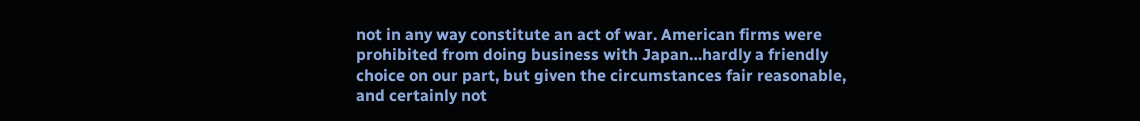not in any way constitute an act of war. American firms were prohibited from doing business with Japan…hardly a friendly choice on our part, but given the circumstances fair reasonable, and certainly not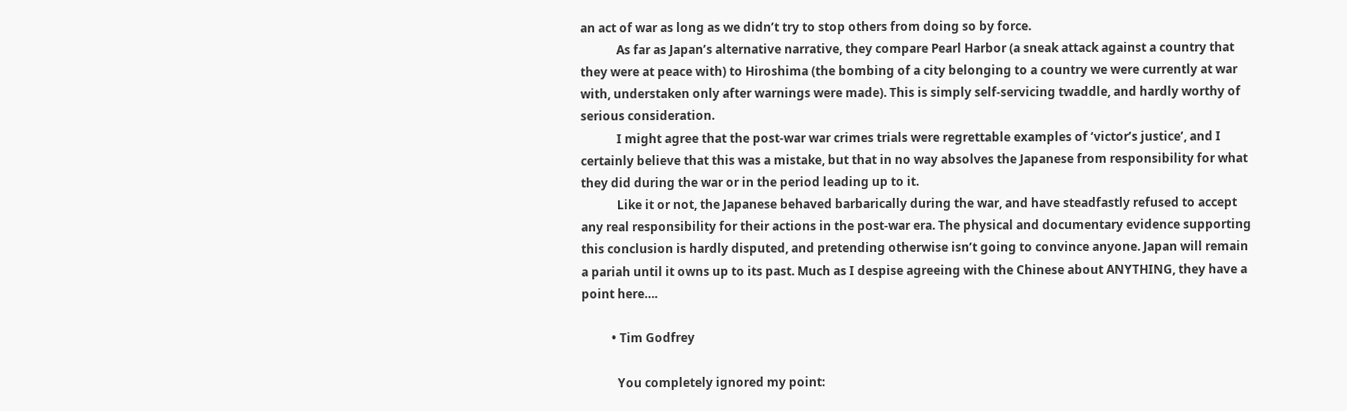an act of war as long as we didn’t try to stop others from doing so by force.
            As far as Japan’s alternative narrative, they compare Pearl Harbor (a sneak attack against a country that they were at peace with) to Hiroshima (the bombing of a city belonging to a country we were currently at war with, understaken only after warnings were made). This is simply self-servicing twaddle, and hardly worthy of serious consideration.
            I might agree that the post-war war crimes trials were regrettable examples of ‘victor’s justice’, and I certainly believe that this was a mistake, but that in no way absolves the Japanese from responsibility for what they did during the war or in the period leading up to it.
            Like it or not, the Japanese behaved barbarically during the war, and have steadfastly refused to accept any real responsibility for their actions in the post-war era. The physical and documentary evidence supporting this conclusion is hardly disputed, and pretending otherwise isn’t going to convince anyone. Japan will remain a pariah until it owns up to its past. Much as I despise agreeing with the Chinese about ANYTHING, they have a point here….

          • Tim Godfrey

            You completely ignored my point: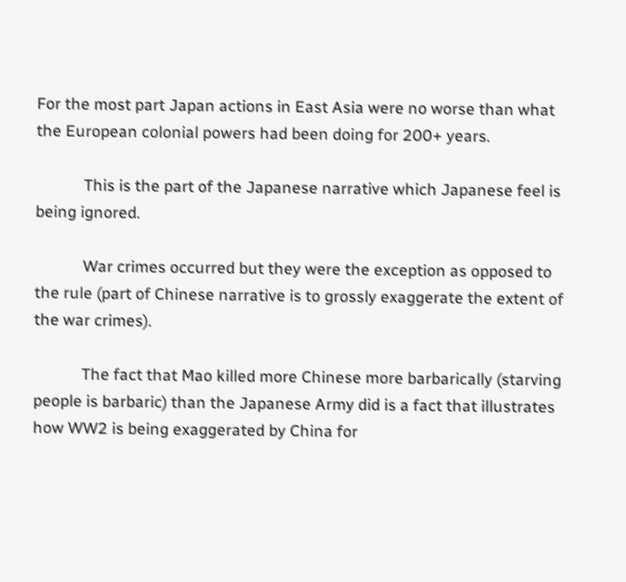For the most part Japan actions in East Asia were no worse than what the European colonial powers had been doing for 200+ years.

            This is the part of the Japanese narrative which Japanese feel is being ignored.

            War crimes occurred but they were the exception as opposed to the rule (part of Chinese narrative is to grossly exaggerate the extent of the war crimes).

            The fact that Mao killed more Chinese more barbarically (starving people is barbaric) than the Japanese Army did is a fact that illustrates how WW2 is being exaggerated by China for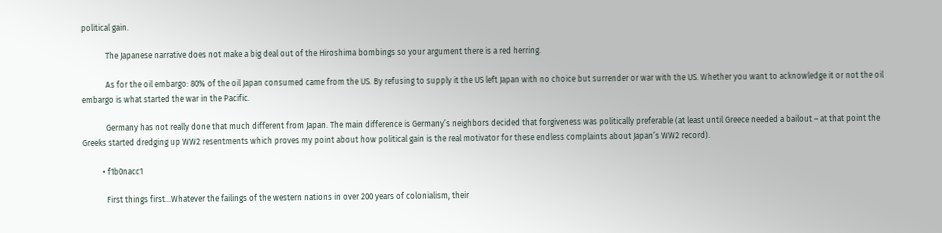political gain.

            The Japanese narrative does not make a big deal out of the Hiroshima bombings so your argument there is a red herring.

            As for the oil embargo: 80% of the oil Japan consumed came from the US. By refusing to supply it the US left Japan with no choice but surrender or war with the US. Whether you want to acknowledge it or not the oil embargo is what started the war in the Pacific.

            Germany has not really done that much different from Japan. The main difference is Germany’s neighbors decided that forgiveness was politically preferable (at least until Greece needed a bailout – at that point the Greeks started dredging up WW2 resentments which proves my point about how political gain is the real motivator for these endless complaints about Japan’s WW2 record).

          • f1b0nacc1

            First things first…Whatever the failings of the western nations in over 200 years of colonialism, their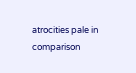atrocities pale in comparison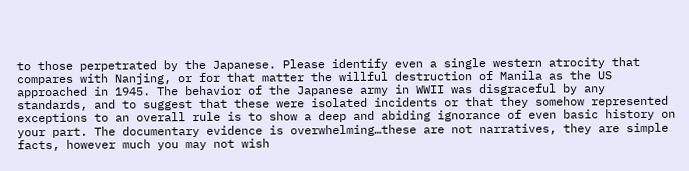to those perpetrated by the Japanese. Please identify even a single western atrocity that compares with Nanjing, or for that matter the willful destruction of Manila as the US approached in 1945. The behavior of the Japanese army in WWII was disgraceful by any standards, and to suggest that these were isolated incidents or that they somehow represented exceptions to an overall rule is to show a deep and abiding ignorance of even basic history on your part. The documentary evidence is overwhelming…these are not narratives, they are simple facts, however much you may not wish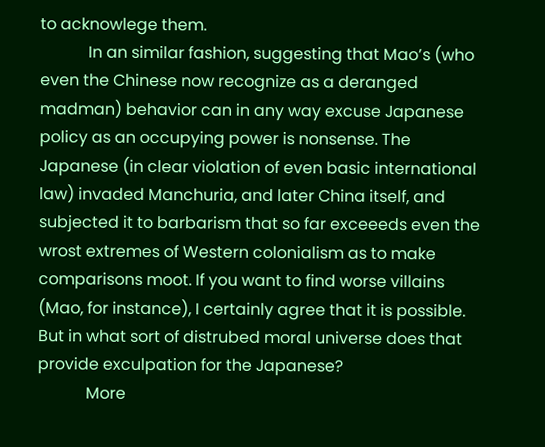to acknowlege them.
            In an similar fashion, suggesting that Mao’s (who even the Chinese now recognize as a deranged madman) behavior can in any way excuse Japanese policy as an occupying power is nonsense. The Japanese (in clear violation of even basic international law) invaded Manchuria, and later China itself, and subjected it to barbarism that so far exceeeds even the wrost extremes of Western colonialism as to make comparisons moot. If you want to find worse villains (Mao, for instance), I certainly agree that it is possible. But in what sort of distrubed moral universe does that provide exculpation for the Japanese?
            More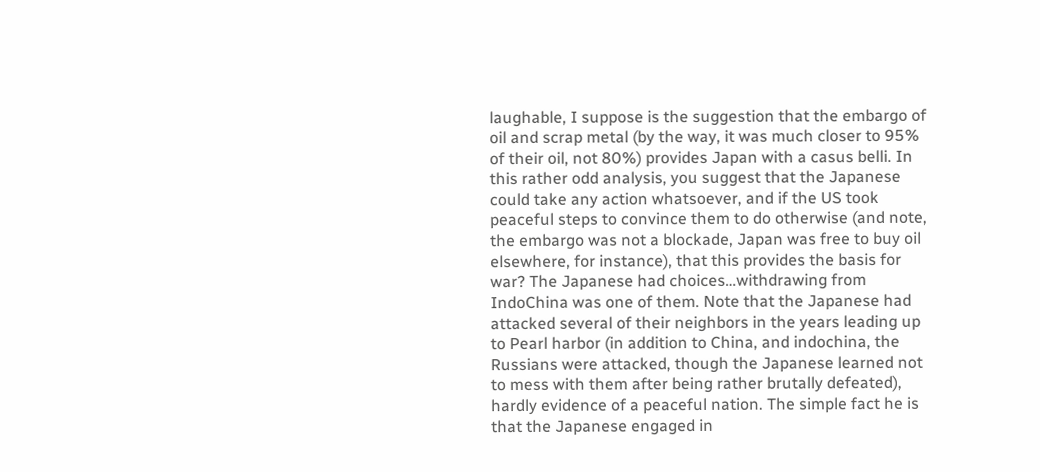laughable, I suppose is the suggestion that the embargo of oil and scrap metal (by the way, it was much closer to 95% of their oil, not 80%) provides Japan with a casus belli. In this rather odd analysis, you suggest that the Japanese could take any action whatsoever, and if the US took peaceful steps to convince them to do otherwise (and note, the embargo was not a blockade, Japan was free to buy oil elsewhere, for instance), that this provides the basis for war? The Japanese had choices…withdrawing from IndoChina was one of them. Note that the Japanese had attacked several of their neighbors in the years leading up to Pearl harbor (in addition to China, and indochina, the Russians were attacked, though the Japanese learned not to mess with them after being rather brutally defeated), hardly evidence of a peaceful nation. The simple fact he is that the Japanese engaged in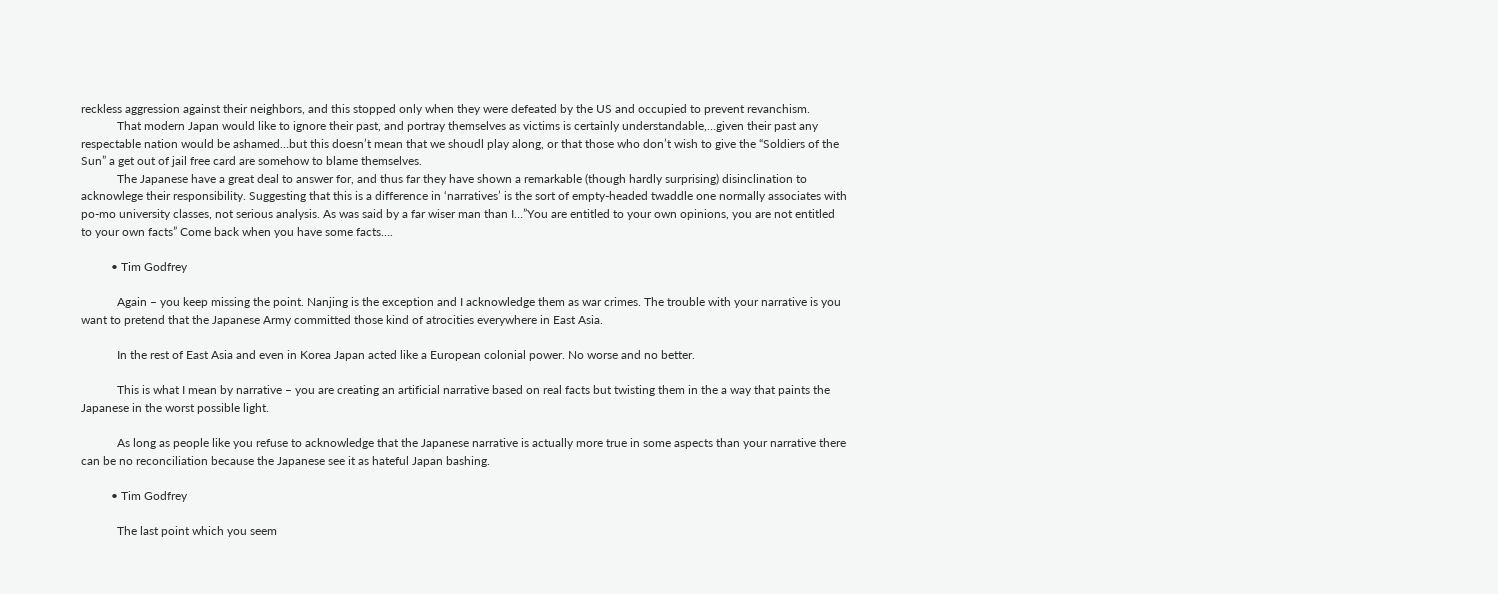reckless aggression against their neighbors, and this stopped only when they were defeated by the US and occupied to prevent revanchism.
            That modern Japan would like to ignore their past, and portray themselves as victims is certainly understandable,…given their past any respectable nation would be ashamed…but this doesn’t mean that we shoudl play along, or that those who don’t wish to give the “Soldiers of the Sun” a get out of jail free card are somehow to blame themselves.
            The Japanese have a great deal to answer for, and thus far they have shown a remarkable (though hardly surprising) disinclination to acknowlege their responsibility. Suggesting that this is a difference in ‘narratives’ is the sort of empty-headed twaddle one normally associates with po-mo university classes, not serious analysis. As was said by a far wiser man than I…”You are entitled to your own opinions, you are not entitled to your own facts” Come back when you have some facts….

          • Tim Godfrey

            Again – you keep missing the point. Nanjing is the exception and I acknowledge them as war crimes. The trouble with your narrative is you want to pretend that the Japanese Army committed those kind of atrocities everywhere in East Asia.

            In the rest of East Asia and even in Korea Japan acted like a European colonial power. No worse and no better.

            This is what I mean by narrative – you are creating an artificial narrative based on real facts but twisting them in the a way that paints the Japanese in the worst possible light.

            As long as people like you refuse to acknowledge that the Japanese narrative is actually more true in some aspects than your narrative there can be no reconciliation because the Japanese see it as hateful Japan bashing.

          • Tim Godfrey

            The last point which you seem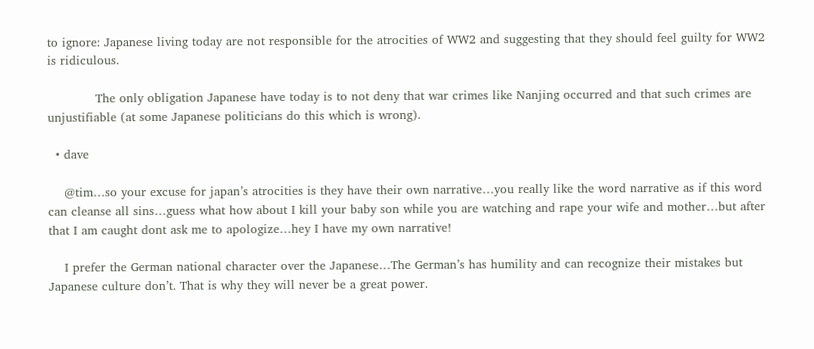to ignore: Japanese living today are not responsible for the atrocities of WW2 and suggesting that they should feel guilty for WW2 is ridiculous.

            The only obligation Japanese have today is to not deny that war crimes like Nanjing occurred and that such crimes are unjustifiable (at some Japanese politicians do this which is wrong).

  • dave

    @tim…so your excuse for japan’s atrocities is they have their own narrative…you really like the word narrative as if this word can cleanse all sins…guess what how about I kill your baby son while you are watching and rape your wife and mother…but after that I am caught dont ask me to apologize…hey I have my own narrative!

    I prefer the German national character over the Japanese…The German’s has humility and can recognize their mistakes but Japanese culture don’t. That is why they will never be a great power.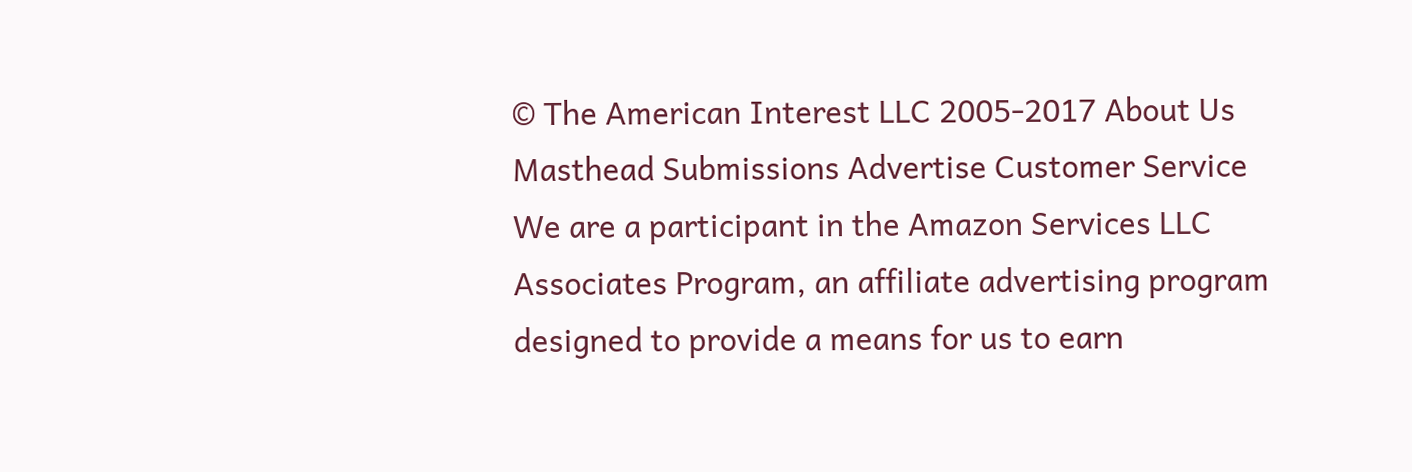© The American Interest LLC 2005-2017 About Us Masthead Submissions Advertise Customer Service
We are a participant in the Amazon Services LLC Associates Program, an affiliate advertising program designed to provide a means for us to earn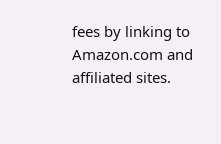fees by linking to Amazon.com and affiliated sites.